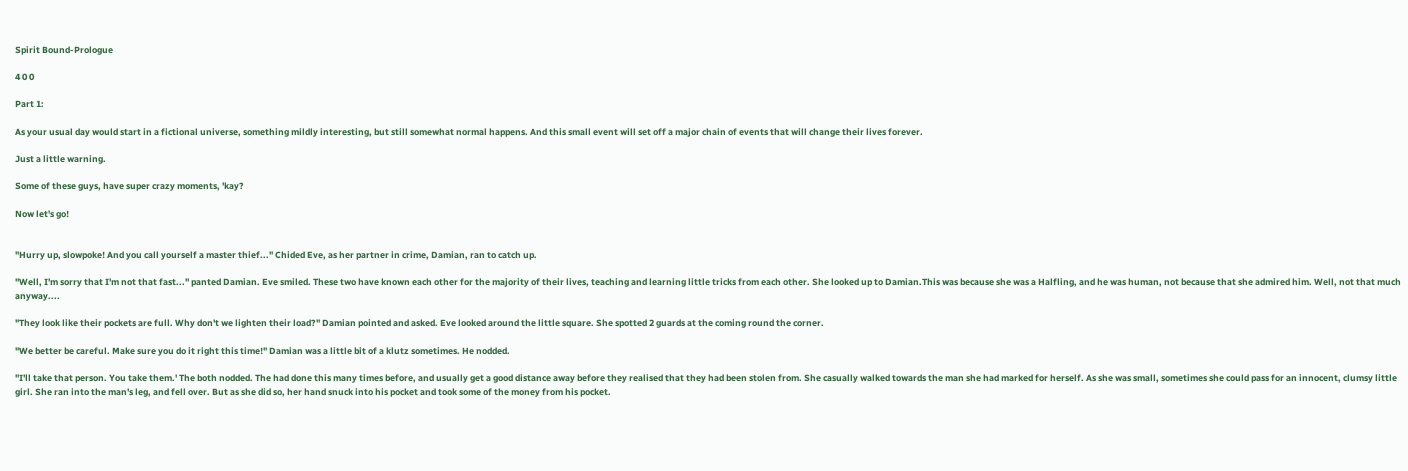Spirit Bound-Prologue

4 0 0

Part 1:

As your usual day would start in a fictional universe, something mildly interesting, but still somewhat normal happens. And this small event will set off a major chain of events that will change their lives forever.

Just a little warning.

Some of these guys, have super crazy moments, 'kay?

Now let's go!


"Hurry up, slowpoke! And you call yourself a master thief..." Chided Eve, as her partner in crime, Damian, ran to catch up.

"Well, I'm sorry that I'm not that fast..." panted Damian. Eve smiled. These two have known each other for the majority of their lives, teaching and learning little tricks from each other. She looked up to Damian.This was because she was a Halfling, and he was human, not because that she admired him. Well, not that much anyway....

"They look like their pockets are full. Why don't we lighten their load?" Damian pointed and asked. Eve looked around the little square. She spotted 2 guards at the coming round the corner.

"We better be careful. Make sure you do it right this time!" Damian was a little bit of a klutz sometimes. He nodded.

"I'll take that person. You take them.' The both nodded. The had done this many times before, and usually get a good distance away before they realised that they had been stolen from. She casually walked towards the man she had marked for herself. As she was small, sometimes she could pass for an innocent, clumsy little girl. She ran into the man's leg, and fell over. But as she did so, her hand snuck into his pocket and took some of the money from his pocket.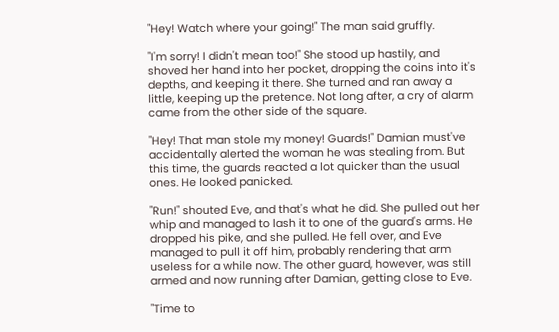"Hey! Watch where your going!" The man said gruffly.

"I'm sorry! I didn't mean too!" She stood up hastily, and shoved her hand into her pocket, dropping the coins into it's depths, and keeping it there. She turned and ran away a little, keeping up the pretence. Not long after, a cry of alarm came from the other side of the square.

"Hey! That man stole my money! Guards!" Damian must've accidentally alerted the woman he was stealing from. But this time, the guards reacted a lot quicker than the usual ones. He looked panicked.

"Run!" shouted Eve, and that's what he did. She pulled out her whip and managed to lash it to one of the guard's arms. He dropped his pike, and she pulled. He fell over, and Eve managed to pull it off him, probably rendering that arm useless for a while now. The other guard, however, was still armed and now running after Damian, getting close to Eve.

"Time to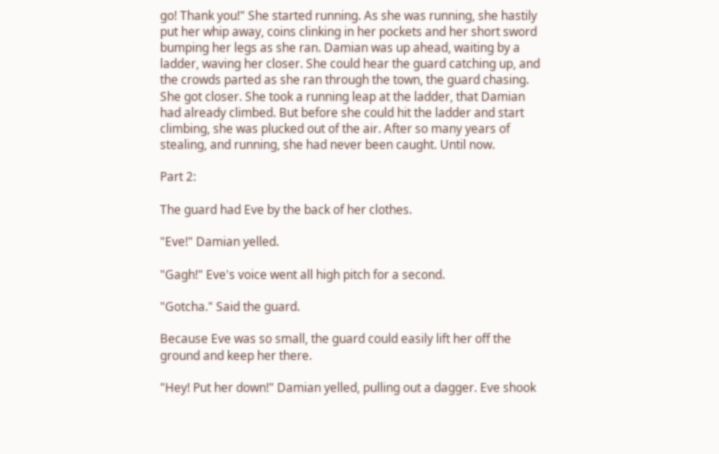go! Thank you!" She started running. As she was running, she hastily put her whip away, coins clinking in her pockets and her short sword bumping her legs as she ran. Damian was up ahead, waiting by a ladder, waving her closer. She could hear the guard catching up, and the crowds parted as she ran through the town, the guard chasing. She got closer. She took a running leap at the ladder, that Damian had already climbed. But before she could hit the ladder and start climbing, she was plucked out of the air. After so many years of stealing, and running, she had never been caught. Until now.

Part 2:

The guard had Eve by the back of her clothes.

"Eve!" Damian yelled.

"Gagh!" Eve's voice went all high pitch for a second.

"Gotcha." Said the guard.

Because Eve was so small, the guard could easily lift her off the ground and keep her there.

"Hey! Put her down!" Damian yelled, pulling out a dagger. Eve shook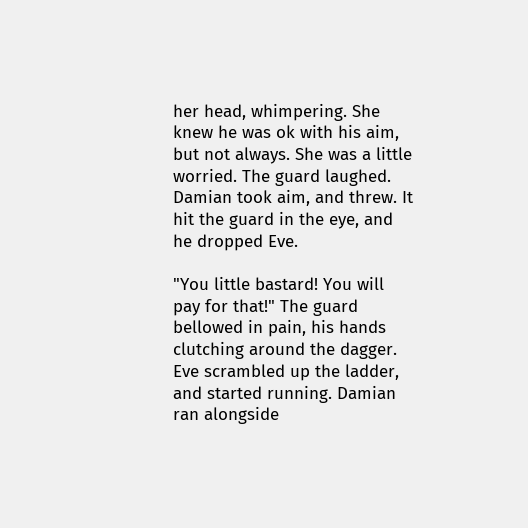her head, whimpering. She knew he was ok with his aim, but not always. She was a little worried. The guard laughed. Damian took aim, and threw. It hit the guard in the eye, and he dropped Eve.

"You little bastard! You will pay for that!" The guard bellowed in pain, his hands clutching around the dagger. Eve scrambled up the ladder, and started running. Damian ran alongside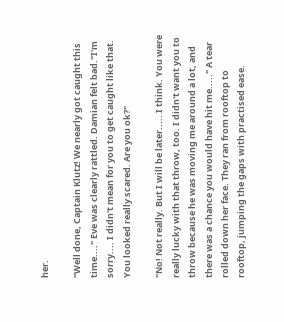her.

"Well done, Captain Klutz! We nearly got caught this time...." Eve was clearly rattled. Damian felt bad."I'm sorry.... I didn't mean for you to get caught like that. You looked really scared. Are you ok?"

"No! Not really. But I will be later..... I think. You were really lucky with that throw, too. I didn't want you to throw because he was moving me around a lot, and there was a chance you would have hit me....." A tear rolled down her face. They ran from rooftop to rooftop, jumping the gaps with practised ease.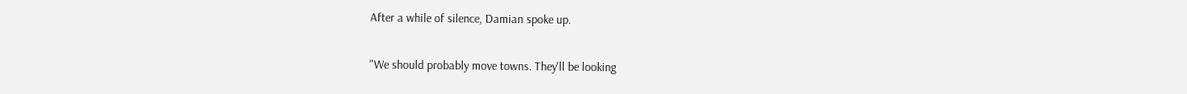After a while of silence, Damian spoke up.

"We should probably move towns. They'll be looking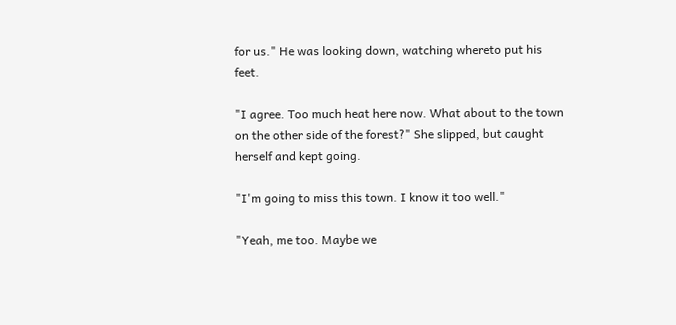for us." He was looking down, watching whereto put his feet.

"I agree. Too much heat here now. What about to the town on the other side of the forest?" She slipped, but caught herself and kept going.

"I'm going to miss this town. I know it too well."

"Yeah, me too. Maybe we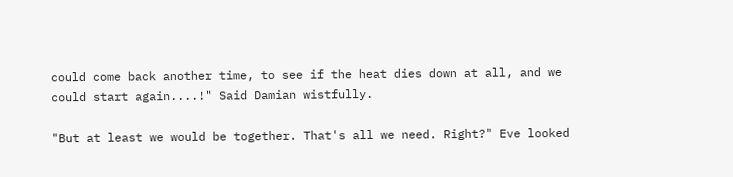could come back another time, to see if the heat dies down at all, and we could start again....!" Said Damian wistfully.

"But at least we would be together. That's all we need. Right?" Eve looked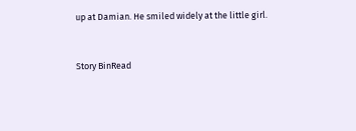up at Damian. He smiled widely at the little girl.


Story BinRead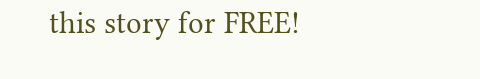this story for FREE!